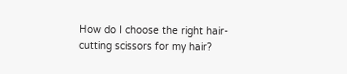How do I choose the right hair-cutting scissors for my hair?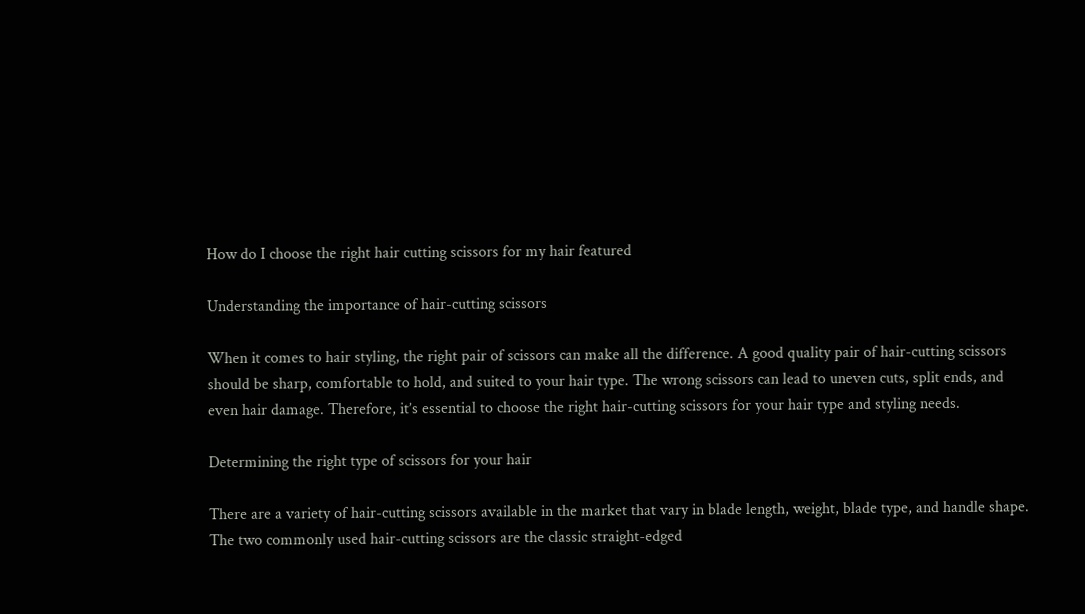How do I choose the right hair cutting scissors for my hair featured

Understanding the importance of hair-cutting scissors

When it comes to hair styling, the right pair of scissors can make all the difference. A good quality pair of hair-cutting scissors should be sharp, comfortable to hold, and suited to your hair type. The wrong scissors can lead to uneven cuts, split ends, and even hair damage. Therefore, it’s essential to choose the right hair-cutting scissors for your hair type and styling needs.

Determining the right type of scissors for your hair

There are a variety of hair-cutting scissors available in the market that vary in blade length, weight, blade type, and handle shape. The two commonly used hair-cutting scissors are the classic straight-edged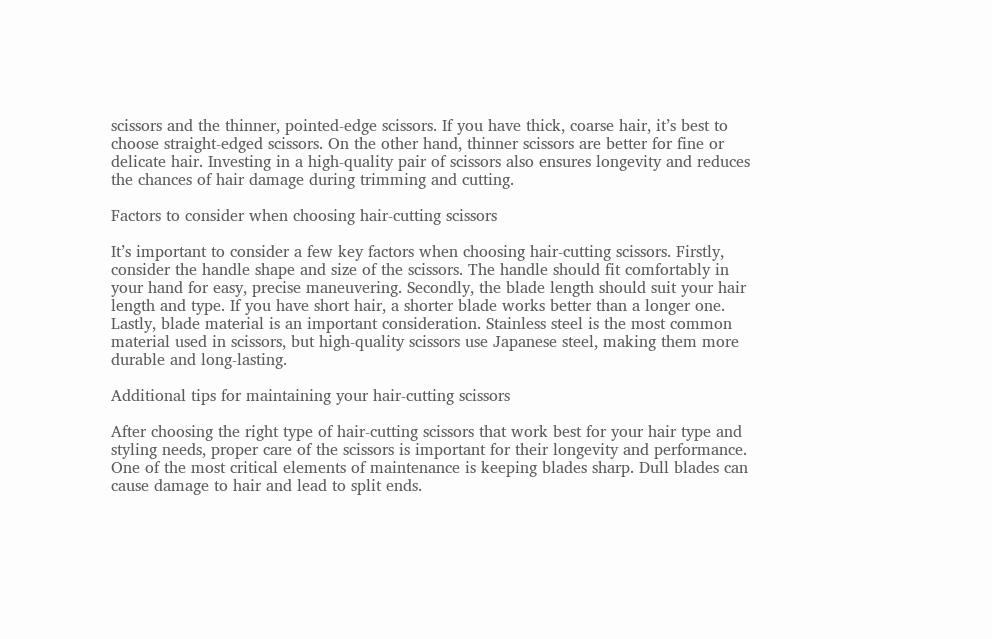scissors and the thinner, pointed-edge scissors. If you have thick, coarse hair, it’s best to choose straight-edged scissors. On the other hand, thinner scissors are better for fine or delicate hair. Investing in a high-quality pair of scissors also ensures longevity and reduces the chances of hair damage during trimming and cutting.

Factors to consider when choosing hair-cutting scissors

It’s important to consider a few key factors when choosing hair-cutting scissors. Firstly, consider the handle shape and size of the scissors. The handle should fit comfortably in your hand for easy, precise maneuvering. Secondly, the blade length should suit your hair length and type. If you have short hair, a shorter blade works better than a longer one. Lastly, blade material is an important consideration. Stainless steel is the most common material used in scissors, but high-quality scissors use Japanese steel, making them more durable and long-lasting.

Additional tips for maintaining your hair-cutting scissors

After choosing the right type of hair-cutting scissors that work best for your hair type and styling needs, proper care of the scissors is important for their longevity and performance. One of the most critical elements of maintenance is keeping blades sharp. Dull blades can cause damage to hair and lead to split ends.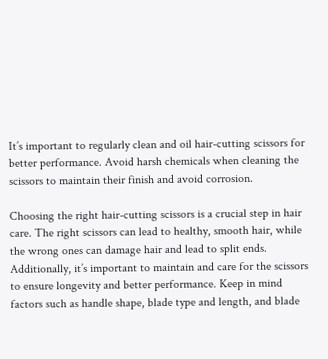It’s important to regularly clean and oil hair-cutting scissors for better performance. Avoid harsh chemicals when cleaning the scissors to maintain their finish and avoid corrosion.

Choosing the right hair-cutting scissors is a crucial step in hair care. The right scissors can lead to healthy, smooth hair, while the wrong ones can damage hair and lead to split ends. Additionally, it’s important to maintain and care for the scissors to ensure longevity and better performance. Keep in mind factors such as handle shape, blade type and length, and blade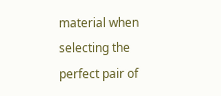material when selecting the perfect pair of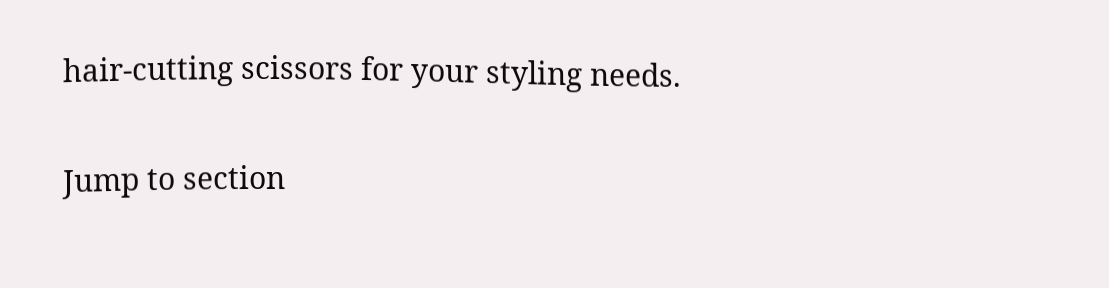hair-cutting scissors for your styling needs.

Jump to section